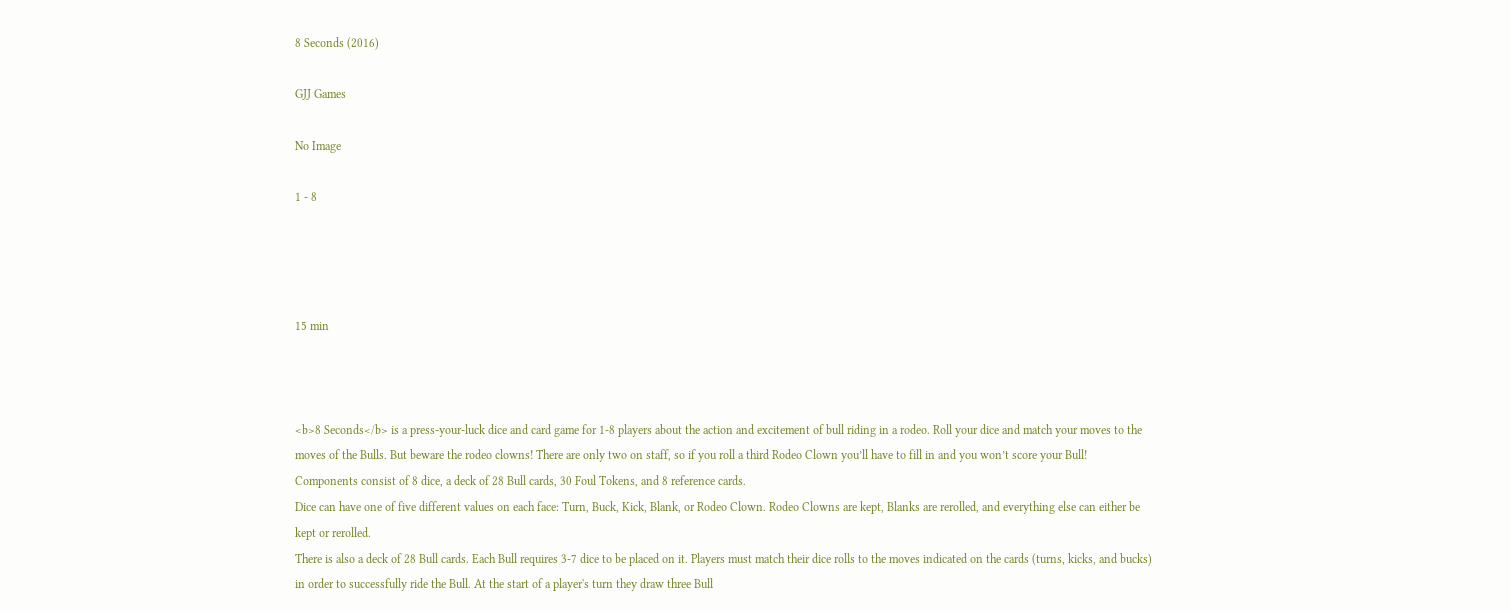8 Seconds (2016)

GJJ Games

No Image

1 - 8




15 min



<b>8 Seconds</b> is a press-your-luck dice and card game for 1-8 players about the action and excitement of bull riding in a rodeo. Roll your dice and match your moves to the moves of the Bulls. But beware the rodeo clowns! There are only two on staff, so if you roll a third Rodeo Clown you’ll have to fill in and you won’t score your Bull!
Components consist of 8 dice, a deck of 28 Bull cards, 30 Foul Tokens, and 8 reference cards.
Dice can have one of five different values on each face: Turn, Buck, Kick, Blank, or Rodeo Clown. Rodeo Clowns are kept, Blanks are rerolled, and everything else can either be kept or rerolled.
There is also a deck of 28 Bull cards. Each Bull requires 3-7 dice to be placed on it. Players must match their dice rolls to the moves indicated on the cards (turns, kicks, and bucks) in order to successfully ride the Bull. At the start of a player's turn they draw three Bull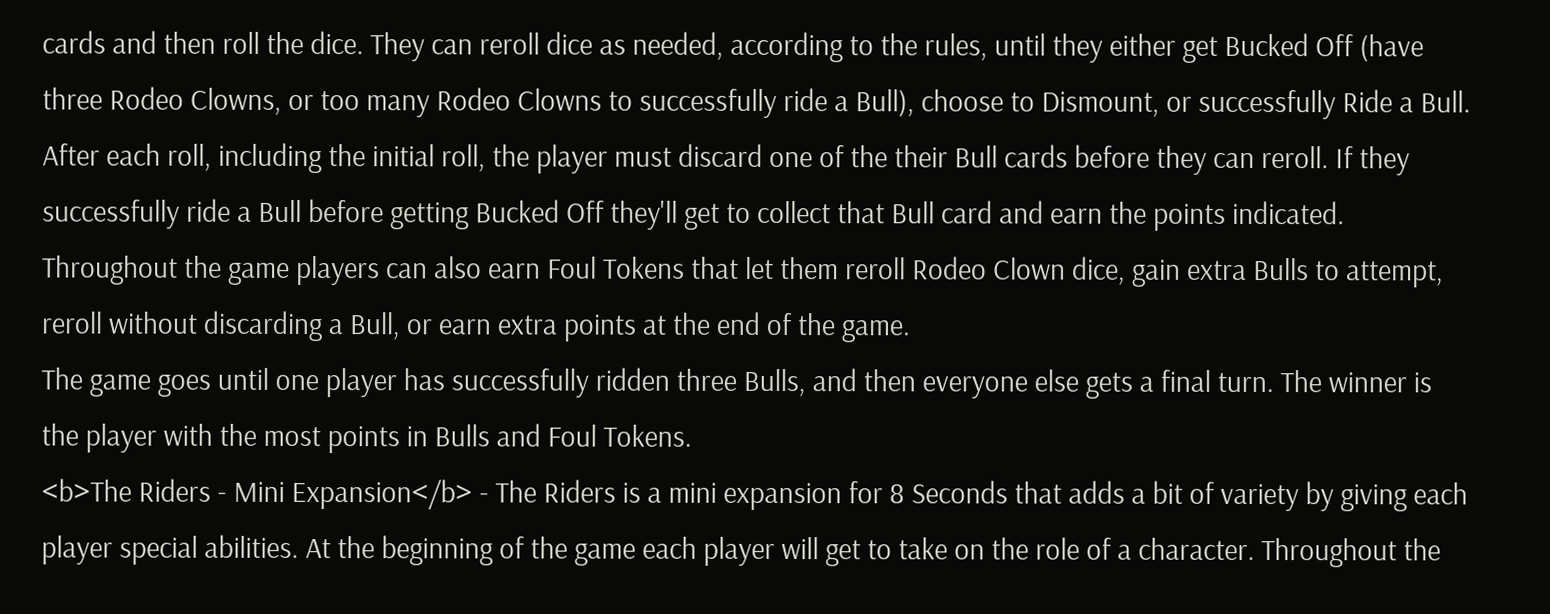cards and then roll the dice. They can reroll dice as needed, according to the rules, until they either get Bucked Off (have three Rodeo Clowns, or too many Rodeo Clowns to successfully ride a Bull), choose to Dismount, or successfully Ride a Bull. After each roll, including the initial roll, the player must discard one of the their Bull cards before they can reroll. If they successfully ride a Bull before getting Bucked Off they'll get to collect that Bull card and earn the points indicated.
Throughout the game players can also earn Foul Tokens that let them reroll Rodeo Clown dice, gain extra Bulls to attempt, reroll without discarding a Bull, or earn extra points at the end of the game.
The game goes until one player has successfully ridden three Bulls, and then everyone else gets a final turn. The winner is the player with the most points in Bulls and Foul Tokens.
<b>The Riders - Mini Expansion</b> - The Riders is a mini expansion for 8 Seconds that adds a bit of variety by giving each player special abilities. At the beginning of the game each player will get to take on the role of a character. Throughout the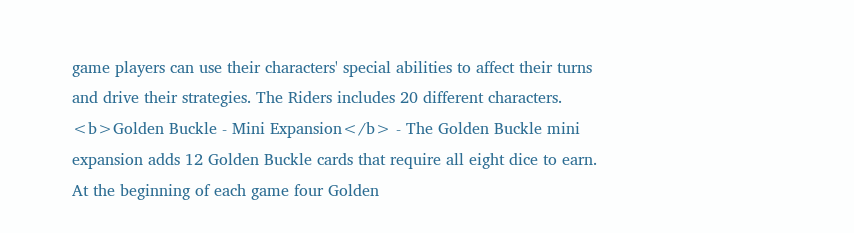game players can use their characters' special abilities to affect their turns and drive their strategies. The Riders includes 20 different characters.
<b>Golden Buckle - Mini Expansion</b> - The Golden Buckle mini expansion adds 12 Golden Buckle cards that require all eight dice to earn. At the beginning of each game four Golden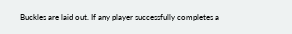Buckles are laid out. If any player successfully completes a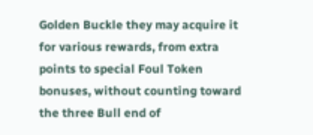Golden Buckle they may acquire it for various rewards, from extra points to special Foul Token bonuses, without counting toward the three Bull end of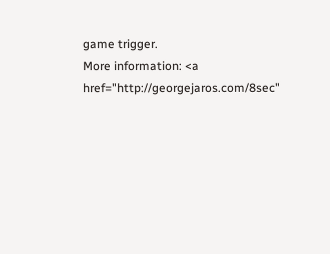game trigger.
More information: <a href="http://georgejaros.com/8sec"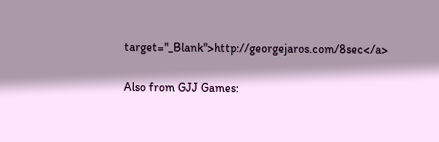target="_Blank">http://georgejaros.com/8sec</a>

Also from GJJ Games: